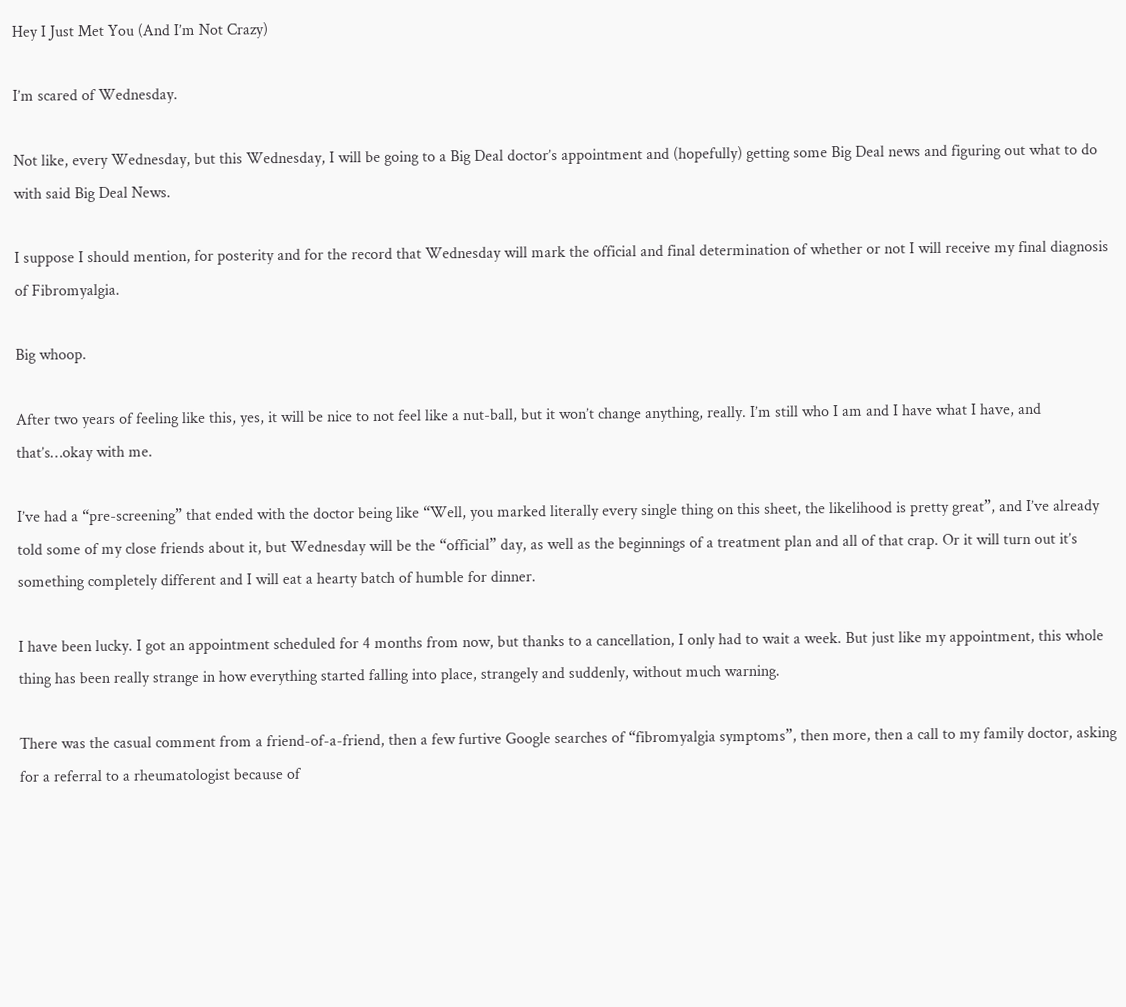Hey I Just Met You (And I’m Not Crazy)

I’m scared of Wednesday.

Not like, every Wednesday, but this Wednesday, I will be going to a Big Deal doctor’s appointment and (hopefully) getting some Big Deal news and figuring out what to do with said Big Deal News.

I suppose I should mention, for posterity and for the record that Wednesday will mark the official and final determination of whether or not I will receive my final diagnosis of Fibromyalgia.

Big whoop.

After two years of feeling like this, yes, it will be nice to not feel like a nut-ball, but it won’t change anything, really. I’m still who I am and I have what I have, and that’s…okay with me.

I’ve had a “pre-screening” that ended with the doctor being like “Well, you marked literally every single thing on this sheet, the likelihood is pretty great”, and I’ve already told some of my close friends about it, but Wednesday will be the “official” day, as well as the beginnings of a treatment plan and all of that crap. Or it will turn out it’s something completely different and I will eat a hearty batch of humble for dinner.

I have been lucky. I got an appointment scheduled for 4 months from now, but thanks to a cancellation, I only had to wait a week. But just like my appointment, this whole thing has been really strange in how everything started falling into place, strangely and suddenly, without much warning.

There was the casual comment from a friend-of-a-friend, then a few furtive Google searches of “fibromyalgia symptoms”, then more, then a call to my family doctor, asking for a referral to a rheumatologist because of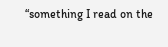“something I read on the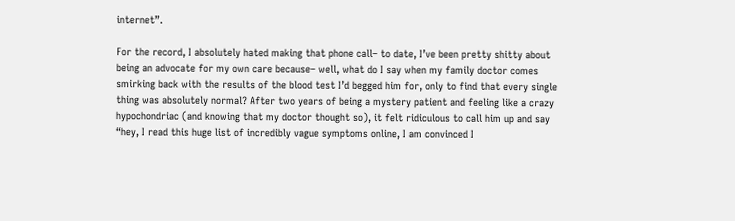internet”.

For the record, I absolutely hated making that phone call– to date, I’ve been pretty shitty about being an advocate for my own care because– well, what do I say when my family doctor comes smirking back with the results of the blood test I’d begged him for, only to find that every single thing was absolutely normal? After two years of being a mystery patient and feeling like a crazy hypochondriac (and knowing that my doctor thought so), it felt ridiculous to call him up and say “hey, I read this huge list of incredibly vague symptoms online, I am convinced I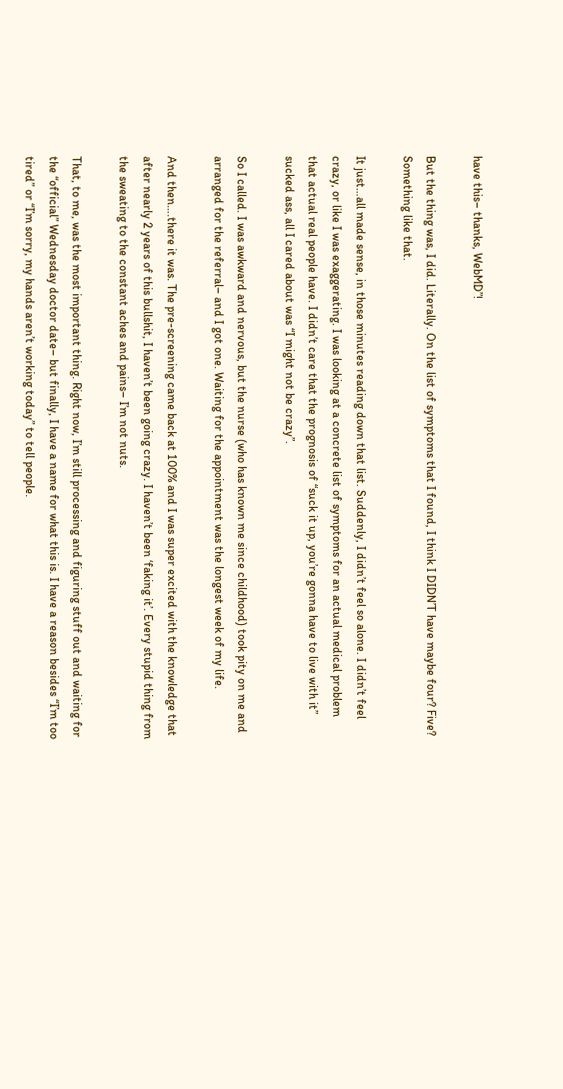have this– thanks, WebMD”!

But the thing was, I did. Literally. On the list of symptoms that I found, I think I DIDN’T have maybe four? Five? Something like that.

It just…all made sense, in those minutes reading down that list. Suddenly, I didn’t feel so alone. I didn’t feel crazy, or like I was exaggerating. I was looking at a concrete list of symptoms for an actual medical problem that actual real people have. I didn’t care that the prognosis of “suck it up, you’re gonna have to live with it” sucked ass, all I cared about was “I might not be crazy”.

So I called. I was awkward and nervous, but the nurse (who has known me since childhood) took pity on me and arranged for the referral– and I got one. Waiting for the appointment was the longest week of my life.

And then….there it was. The pre-screening came back at 100% and I was super excited with the knowledge that after nearly 2 years of this bullshit, I haven’t been going crazy. I haven’t been ‘faking it’. Every stupid thing from the sweating to the constant aches and pains– I’m not nuts.

That, to me, was the most important thing. Right now, I’m still processing and figuring stuff out and waiting for the “official” Wednesday doctor date– but finally, I have a name for what this is. I have a reason besides “I’m too tired” or “I’m sorry, my hands aren’t working today” to tell people.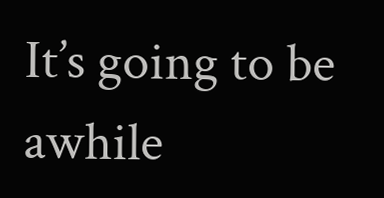It’s going to be awhile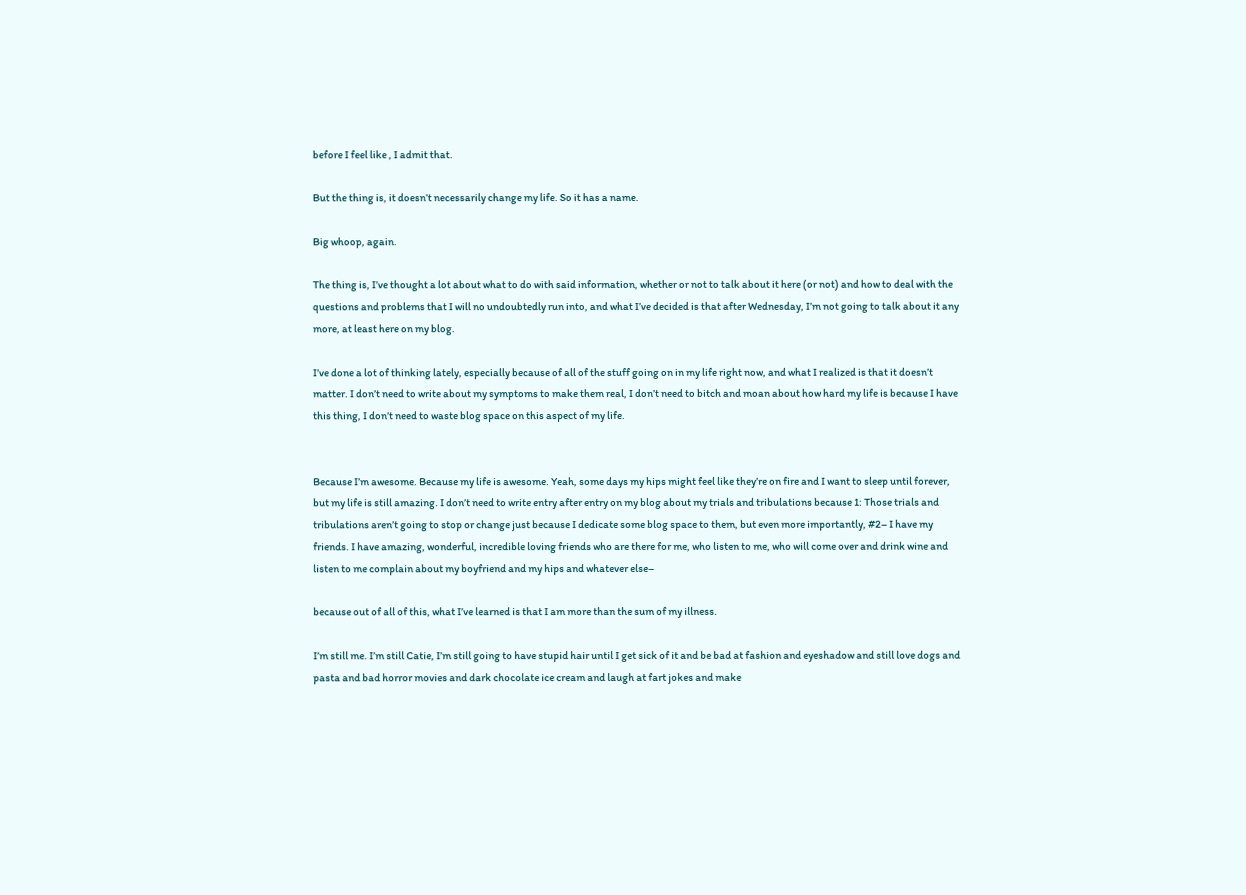before I feel like , I admit that.

But the thing is, it doesn’t necessarily change my life. So it has a name.

Big whoop, again.

The thing is, I’ve thought a lot about what to do with said information, whether or not to talk about it here (or not) and how to deal with the questions and problems that I will no undoubtedly run into, and what I’ve decided is that after Wednesday, I’m not going to talk about it any more, at least here on my blog.

I’ve done a lot of thinking lately, especially because of all of the stuff going on in my life right now, and what I realized is that it doesn’t matter. I don’t need to write about my symptoms to make them real, I don’t need to bitch and moan about how hard my life is because I have this thing, I don’t need to waste blog space on this aspect of my life.


Because I’m awesome. Because my life is awesome. Yeah, some days my hips might feel like they’re on fire and I want to sleep until forever, but my life is still amazing. I don’t need to write entry after entry on my blog about my trials and tribulations because 1: Those trials and tribulations aren’t going to stop or change just because I dedicate some blog space to them, but even more importantly, #2– I have my friends. I have amazing, wonderful, incredible loving friends who are there for me, who listen to me, who will come over and drink wine and listen to me complain about my boyfriend and my hips and whatever else–

because out of all of this, what I’ve learned is that I am more than the sum of my illness.

I’m still me. I’m still Catie, I’m still going to have stupid hair until I get sick of it and be bad at fashion and eyeshadow and still love dogs and pasta and bad horror movies and dark chocolate ice cream and laugh at fart jokes and make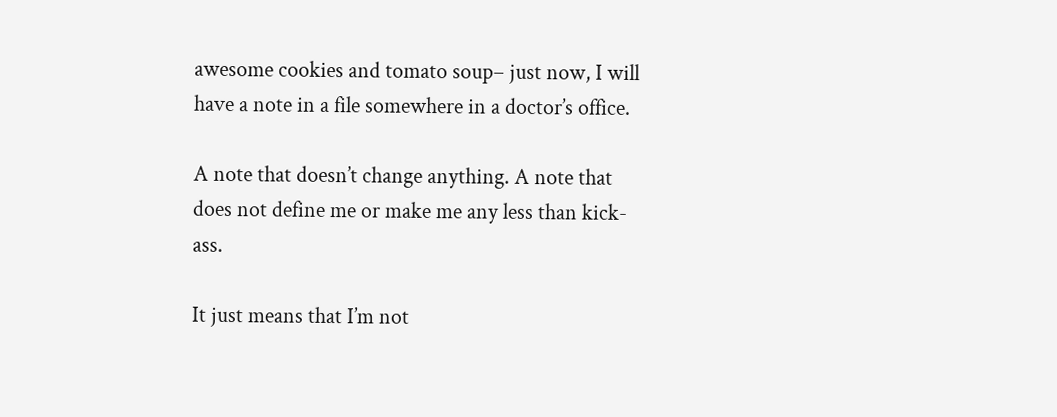awesome cookies and tomato soup– just now, I will have a note in a file somewhere in a doctor’s office.

A note that doesn’t change anything. A note that does not define me or make me any less than kick-ass.

It just means that I’m not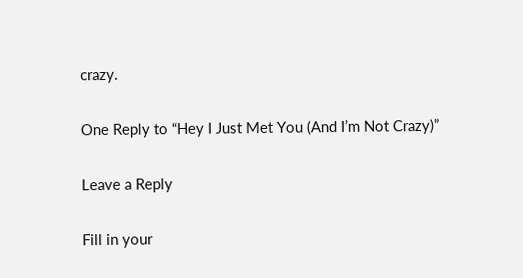crazy.

One Reply to “Hey I Just Met You (And I’m Not Crazy)”

Leave a Reply

Fill in your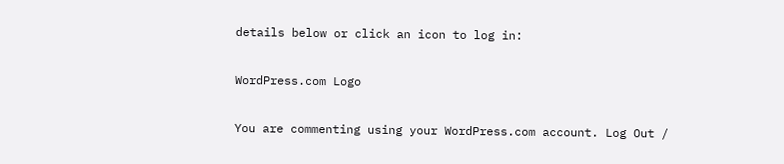details below or click an icon to log in:

WordPress.com Logo

You are commenting using your WordPress.com account. Log Out /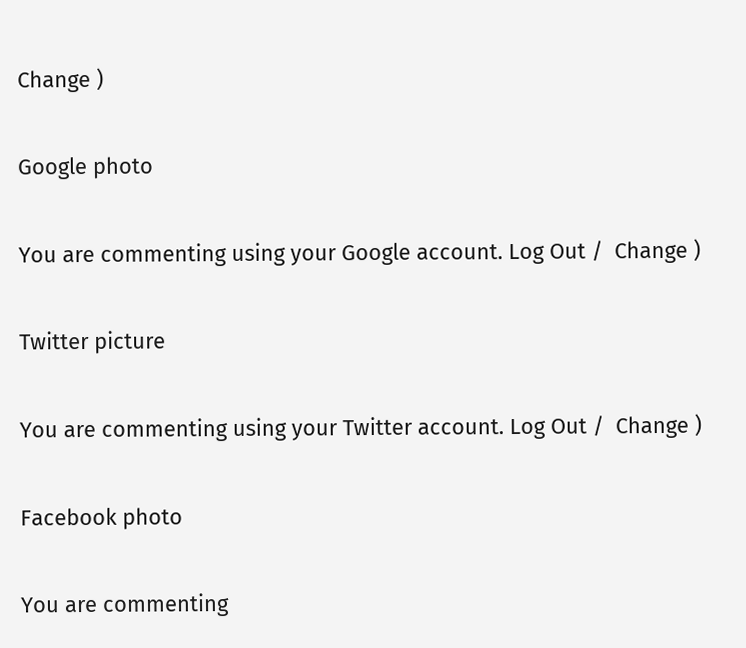Change )

Google photo

You are commenting using your Google account. Log Out /  Change )

Twitter picture

You are commenting using your Twitter account. Log Out /  Change )

Facebook photo

You are commenting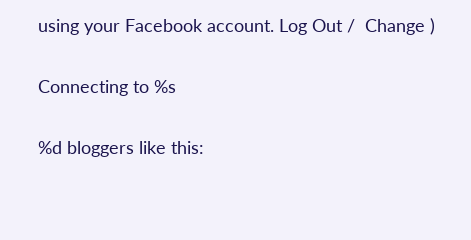using your Facebook account. Log Out /  Change )

Connecting to %s

%d bloggers like this: